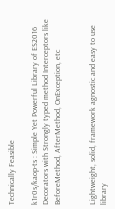Technically Feasible

k1r0s/kaop-ts : Simple Yet Powerful Library of ES2016 Decorators with Strongly typed method Interceptors like BeforeMethod, AfterMethod, OnException, etc


Lightweight, solid, framework agnostic and easy to use library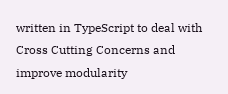written in TypeScript to deal with Cross Cutting Concerns and improve modularity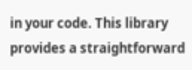in your code. This library provides a straightforward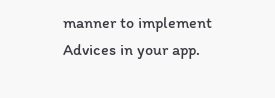manner to implement Advices in your app.